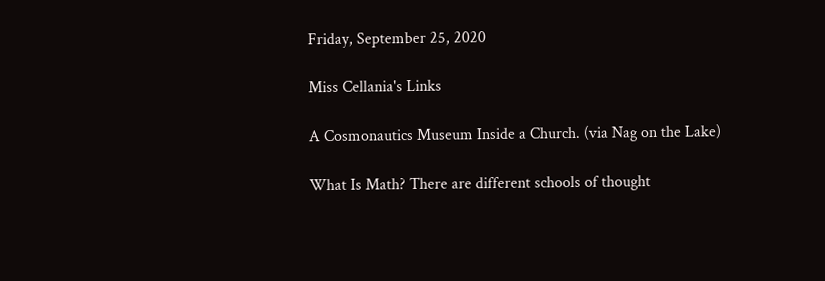Friday, September 25, 2020

Miss Cellania's Links

A Cosmonautics Museum Inside a Church. (via Nag on the Lake)

What Is Math? There are different schools of thought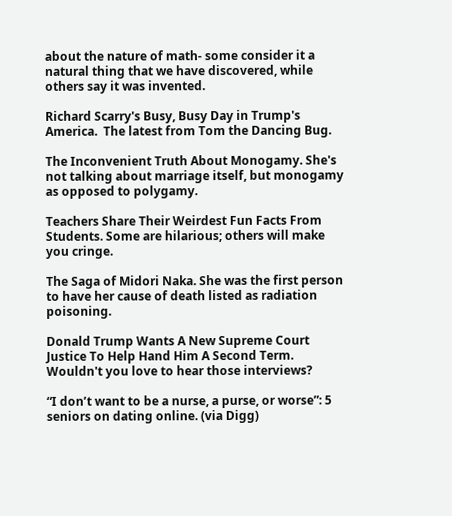about the nature of math- some consider it a natural thing that we have discovered, while others say it was invented.

Richard Scarry's Busy, Busy Day in Trump's America.  The latest from Tom the Dancing Bug.

The Inconvenient Truth About Monogamy. She's not talking about marriage itself, but monogamy as opposed to polygamy.

Teachers Share Their Weirdest Fun Facts From Students. Some are hilarious; others will make you cringe.

The Saga of Midori Naka. She was the first person to have her cause of death listed as radiation poisoning.

Donald Trump Wants A New Supreme Court Justice To Help Hand Him A Second Term. Wouldn't you love to hear those interviews?

“I don’t want to be a nurse, a purse, or worse”: 5 seniors on dating online. (via Digg)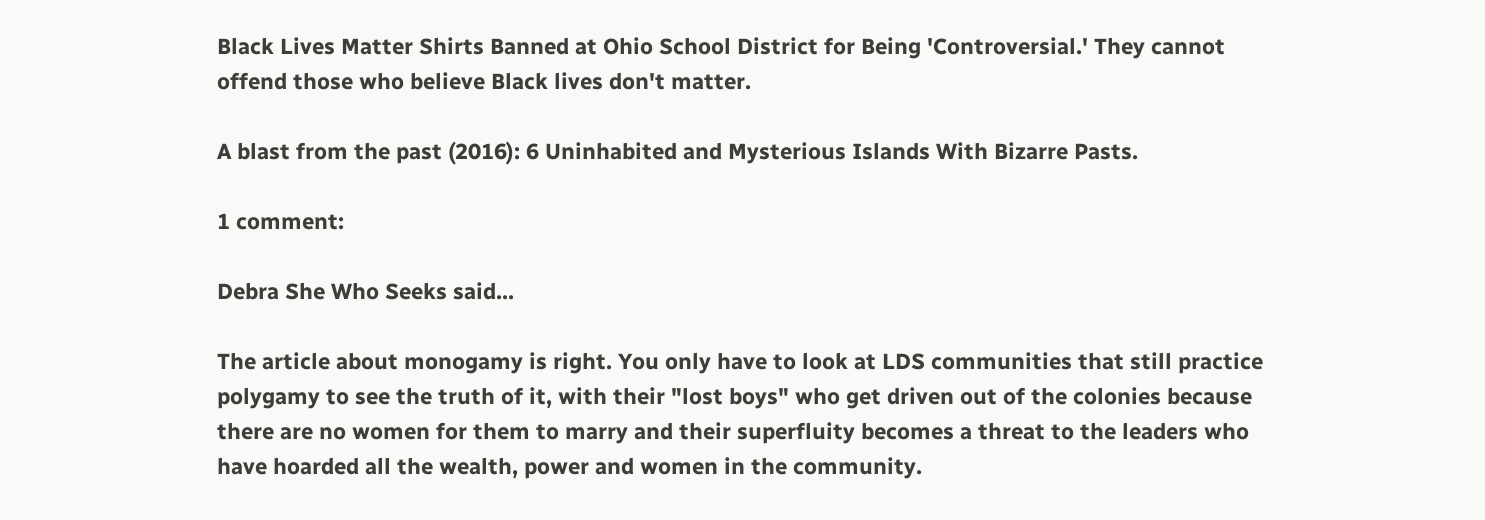Black Lives Matter Shirts Banned at Ohio School District for Being 'Controversial.' They cannot offend those who believe Black lives don't matter.

A blast from the past (2016): 6 Uninhabited and Mysterious Islands With Bizarre Pasts.

1 comment:

Debra She Who Seeks said...

The article about monogamy is right. You only have to look at LDS communities that still practice polygamy to see the truth of it, with their "lost boys" who get driven out of the colonies because there are no women for them to marry and their superfluity becomes a threat to the leaders who have hoarded all the wealth, power and women in the community.